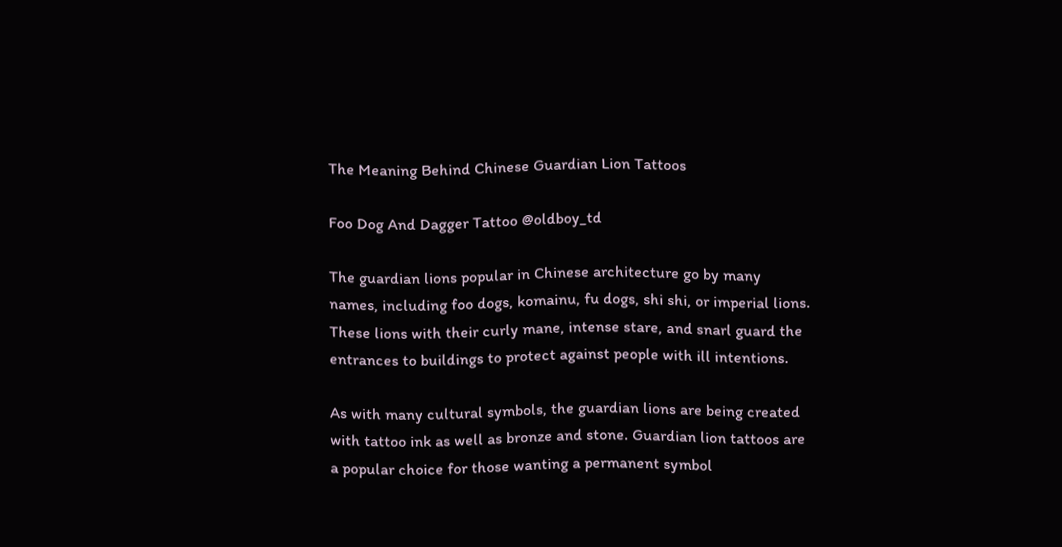The Meaning Behind Chinese Guardian Lion Tattoos

Foo Dog And Dagger Tattoo @oldboy_td

The guardian lions popular in Chinese architecture go by many names, including foo dogs, komainu, fu dogs, shi shi, or imperial lions. These lions with their curly mane, intense stare, and snarl guard the entrances to buildings to protect against people with ill intentions.

As with many cultural symbols, the guardian lions are being created with tattoo ink as well as bronze and stone. Guardian lion tattoos are a popular choice for those wanting a permanent symbol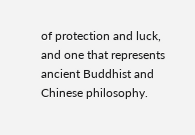of protection and luck, and one that represents ancient Buddhist and Chinese philosophy.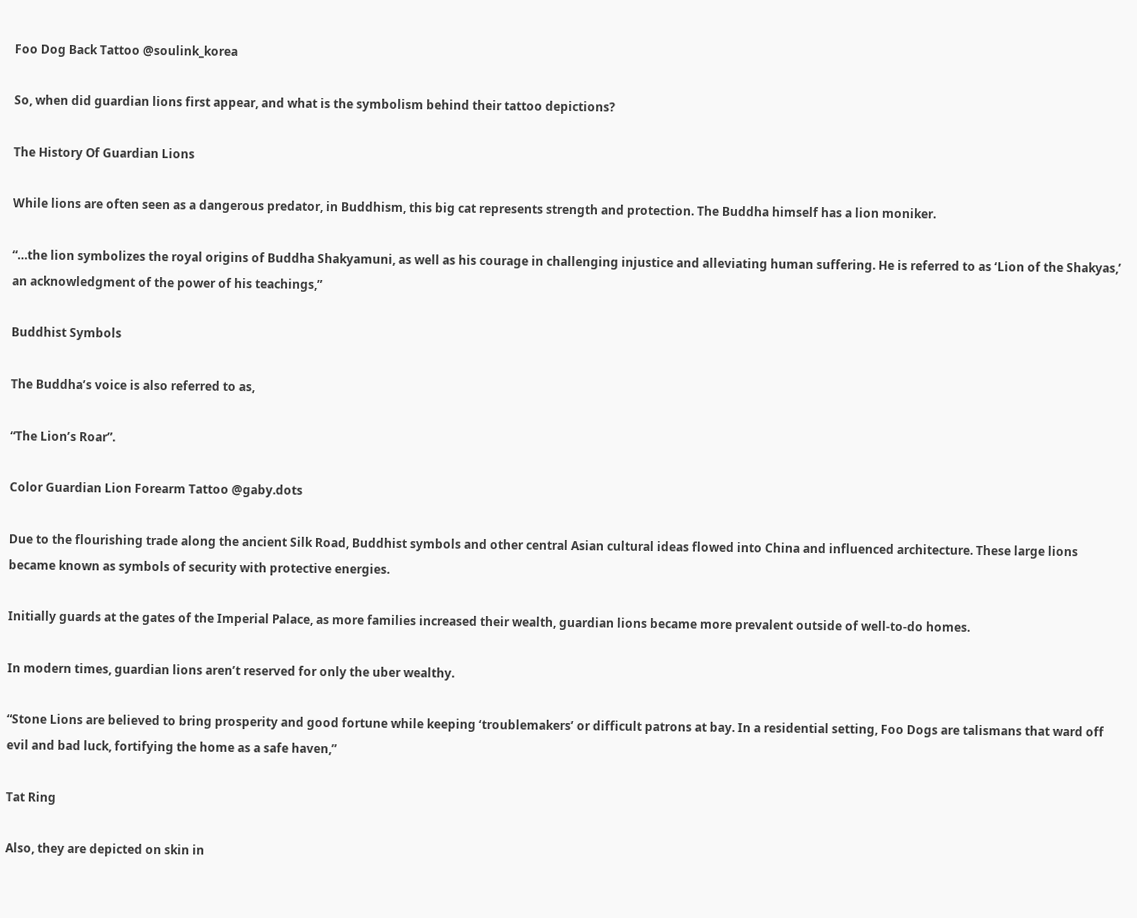Foo Dog Back Tattoo @soulink_korea

So, when did guardian lions first appear, and what is the symbolism behind their tattoo depictions?

The History Of Guardian Lions

While lions are often seen as a dangerous predator, in Buddhism, this big cat represents strength and protection. The Buddha himself has a lion moniker.

“…the lion symbolizes the royal origins of Buddha Shakyamuni, as well as his courage in challenging injustice and alleviating human suffering. He is referred to as ‘Lion of the Shakyas,’ an acknowledgment of the power of his teachings,”

Buddhist Symbols

The Buddha’s voice is also referred to as,

“The Lion’s Roar”.

Color Guardian Lion Forearm Tattoo @gaby.dots

Due to the flourishing trade along the ancient Silk Road, Buddhist symbols and other central Asian cultural ideas flowed into China and influenced architecture. These large lions became known as symbols of security with protective energies.

Initially guards at the gates of the Imperial Palace, as more families increased their wealth, guardian lions became more prevalent outside of well-to-do homes.

In modern times, guardian lions aren’t reserved for only the uber wealthy.

“Stone Lions are believed to bring prosperity and good fortune while keeping ‘troublemakers’ or difficult patrons at bay. In a residential setting, Foo Dogs are talismans that ward off evil and bad luck, fortifying the home as a safe haven,”

Tat Ring

Also, they are depicted on skin in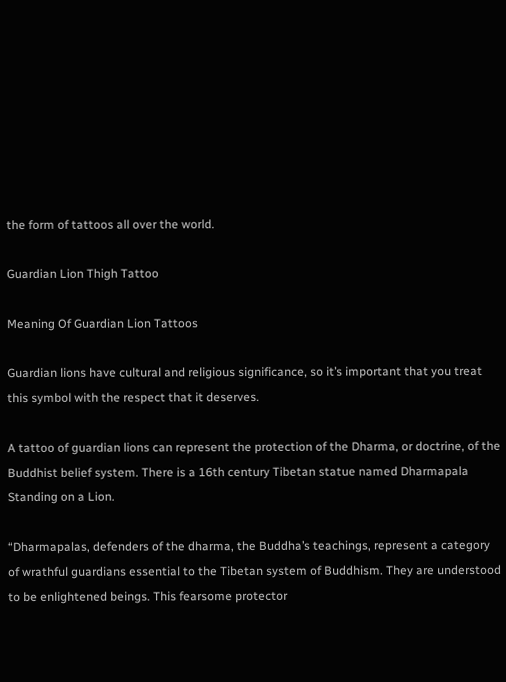the form of tattoos all over the world.

Guardian Lion Thigh Tattoo

Meaning Of Guardian Lion Tattoos

Guardian lions have cultural and religious significance, so it’s important that you treat this symbol with the respect that it deserves.

A tattoo of guardian lions can represent the protection of the Dharma, or doctrine, of the Buddhist belief system. There is a 16th century Tibetan statue named Dharmapala Standing on a Lion.

“Dharmapalas, defenders of the dharma, the Buddha’s teachings, represent a category of wrathful guardians essential to the Tibetan system of Buddhism. They are understood to be enlightened beings. This fearsome protector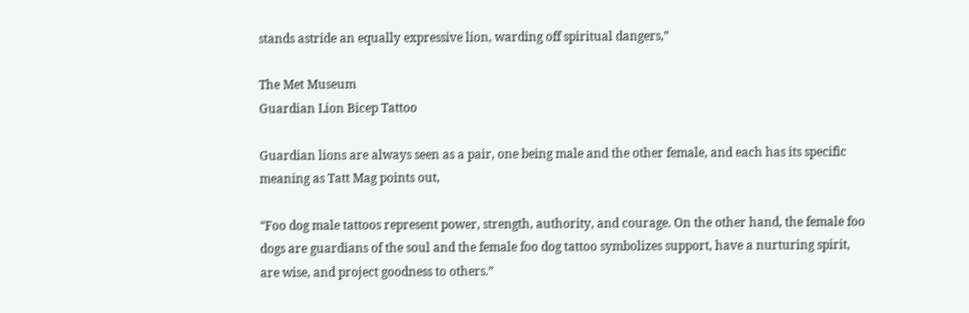stands astride an equally expressive lion, warding off spiritual dangers,”

The Met Museum
Guardian Lion Bicep Tattoo

Guardian lions are always seen as a pair, one being male and the other female, and each has its specific meaning as Tatt Mag points out,

“Foo dog male tattoos represent power, strength, authority, and courage. On the other hand, the female foo dogs are guardians of the soul and the female foo dog tattoo symbolizes support, have a nurturing spirit, are wise, and project goodness to others.”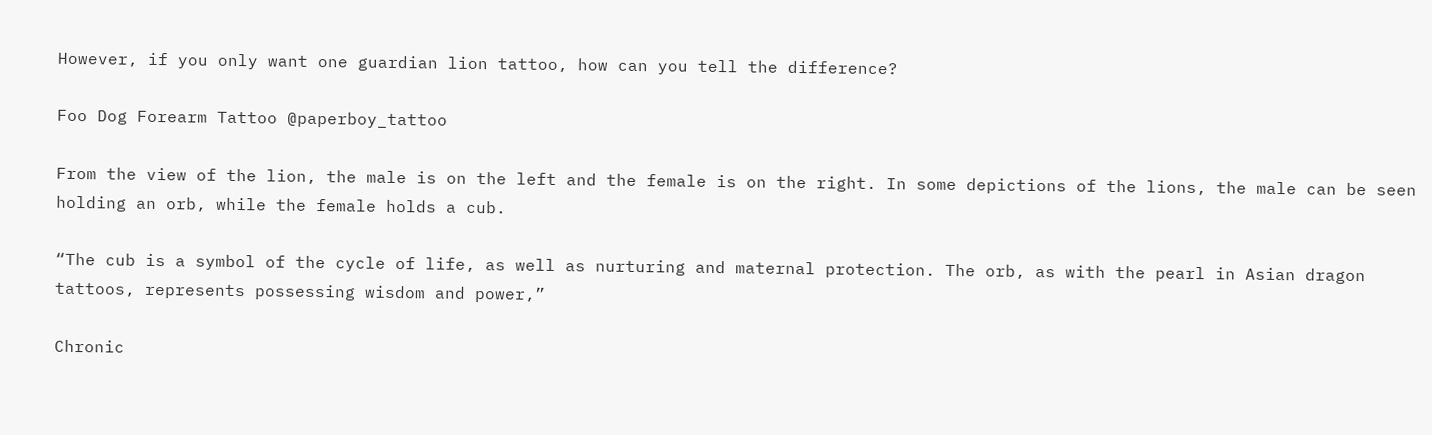However, if you only want one guardian lion tattoo, how can you tell the difference?

Foo Dog Forearm Tattoo @paperboy_tattoo

From the view of the lion, the male is on the left and the female is on the right. In some depictions of the lions, the male can be seen holding an orb, while the female holds a cub.

“The cub is a symbol of the cycle of life, as well as nurturing and maternal protection. The orb, as with the pearl in Asian dragon tattoos, represents possessing wisdom and power,”

Chronic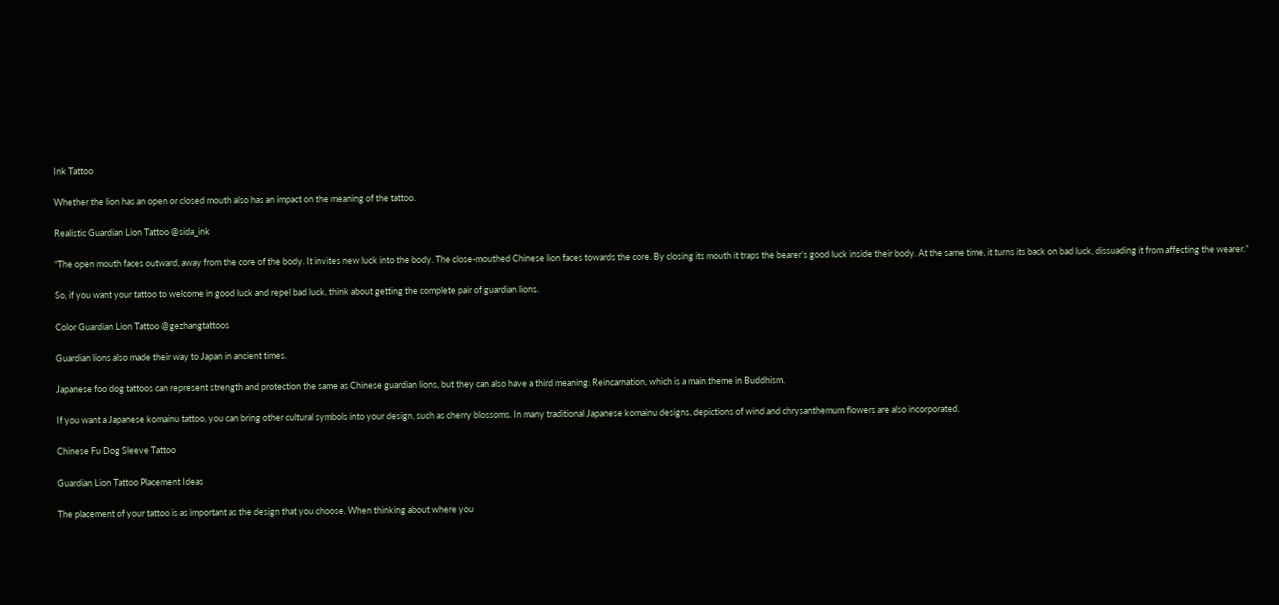Ink Tattoo

Whether the lion has an open or closed mouth also has an impact on the meaning of the tattoo.

Realistic Guardian Lion Tattoo @sida_ink

“The open mouth faces outward, away from the core of the body. It invites new luck into the body. The close-mouthed Chinese lion faces towards the core. By closing its mouth it traps the bearer’s good luck inside their body. At the same time, it turns its back on bad luck, dissuading it from affecting the wearer.”

So, if you want your tattoo to welcome in good luck and repel bad luck, think about getting the complete pair of guardian lions.

Color Guardian Lion Tattoo @gezhangtattoos

Guardian lions also made their way to Japan in ancient times.

Japanese foo dog tattoos can represent strength and protection the same as Chinese guardian lions, but they can also have a third meaning: Reincarnation, which is a main theme in Buddhism.

If you want a Japanese komainu tattoo, you can bring other cultural symbols into your design, such as cherry blossoms. In many traditional Japanese komainu designs, depictions of wind and chrysanthemum flowers are also incorporated.

Chinese Fu Dog Sleeve Tattoo

Guardian Lion Tattoo Placement Ideas

The placement of your tattoo is as important as the design that you choose. When thinking about where you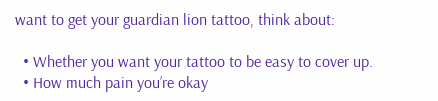want to get your guardian lion tattoo, think about:

  • Whether you want your tattoo to be easy to cover up.
  • How much pain you’re okay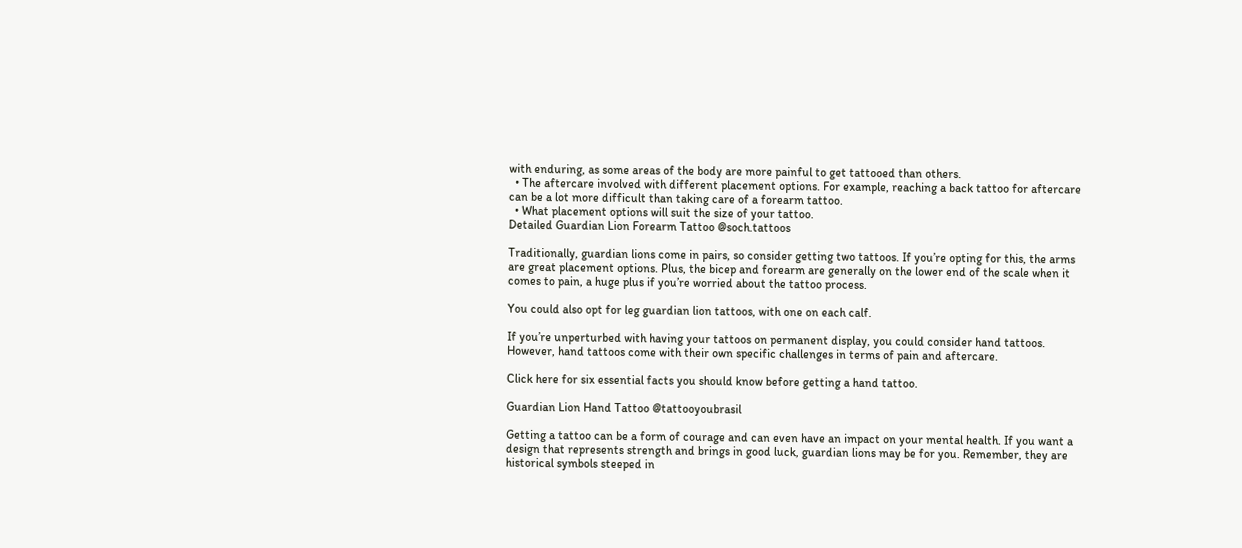with enduring, as some areas of the body are more painful to get tattooed than others.
  • The aftercare involved with different placement options. For example, reaching a back tattoo for aftercare can be a lot more difficult than taking care of a forearm tattoo.
  • What placement options will suit the size of your tattoo.
Detailed Guardian Lion Forearm Tattoo @soch.tattoos

Traditionally, guardian lions come in pairs, so consider getting two tattoos. If you’re opting for this, the arms are great placement options. Plus, the bicep and forearm are generally on the lower end of the scale when it comes to pain, a huge plus if you’re worried about the tattoo process.

You could also opt for leg guardian lion tattoos, with one on each calf.

If you’re unperturbed with having your tattoos on permanent display, you could consider hand tattoos. However, hand tattoos come with their own specific challenges in terms of pain and aftercare.

Click here for six essential facts you should know before getting a hand tattoo.

Guardian Lion Hand Tattoo @tattooyoubrasil

Getting a tattoo can be a form of courage and can even have an impact on your mental health. If you want a design that represents strength and brings in good luck, guardian lions may be for you. Remember, they are historical symbols steeped in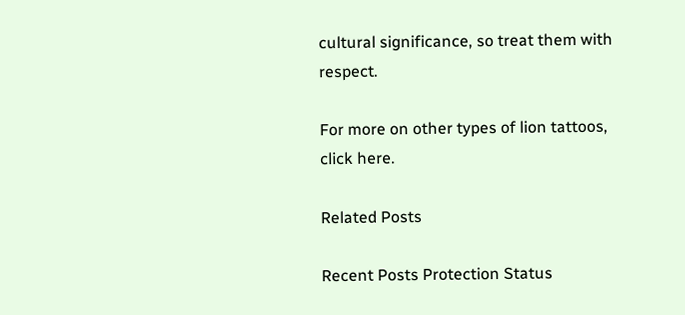cultural significance, so treat them with respect.

For more on other types of lion tattoos, click here.

Related Posts

Recent Posts Protection Status